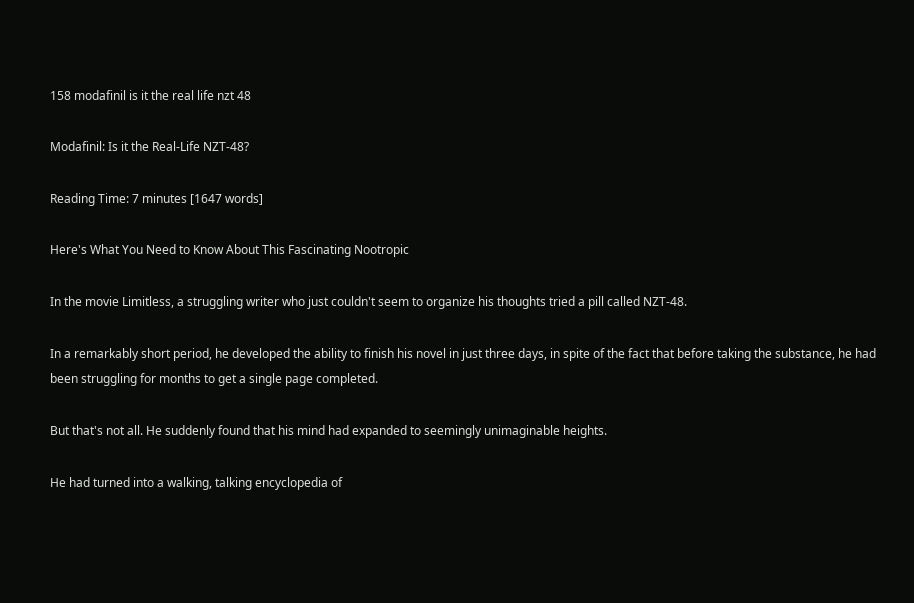158 modafinil is it the real life nzt 48

Modafinil: Is it the Real-Life NZT-48?

Reading Time: 7 minutes [1647 words]

Here's What You Need to Know About This Fascinating Nootropic

In the movie Limitless, a struggling writer who just couldn't seem to organize his thoughts tried a pill called NZT-48.

In a remarkably short period, he developed the ability to finish his novel in just three days, in spite of the fact that before taking the substance, he had been struggling for months to get a single page completed.

But that's not all. He suddenly found that his mind had expanded to seemingly unimaginable heights.

He had turned into a walking, talking encyclopedia of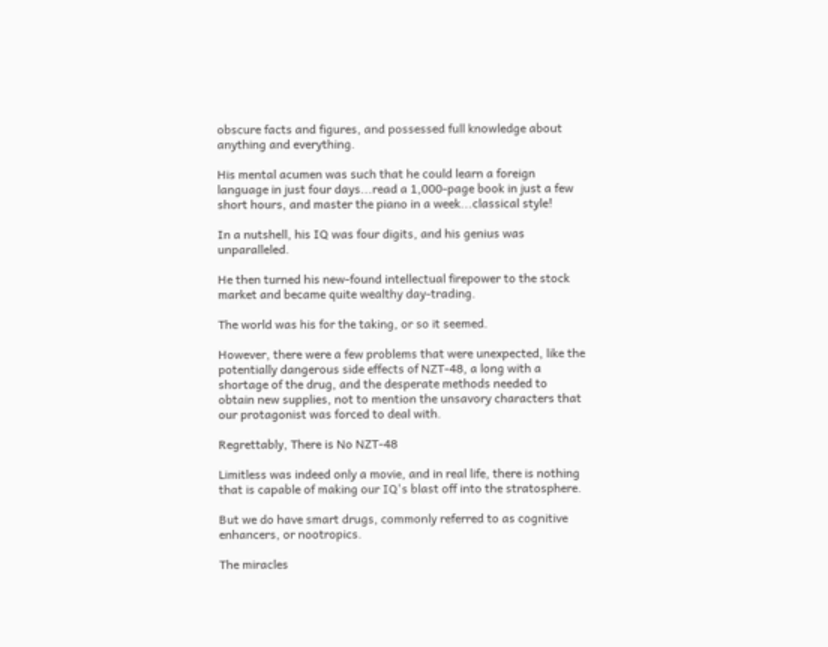obscure facts and figures, and possessed full knowledge about anything and everything.

His mental acumen was such that he could learn a foreign language in just four days...read a 1,000-page book in just a few short hours, and master the piano in a week...classical style!

In a nutshell, his IQ was four digits, and his genius was unparalleled.

He then turned his new-found intellectual firepower to the stock market and became quite wealthy day-trading.

The world was his for the taking, or so it seemed.

However, there were a few problems that were unexpected, like the potentially dangerous side effects of NZT-48, a long with a shortage of the drug, and the desperate methods needed to obtain new supplies, not to mention the unsavory characters that our protagonist was forced to deal with.

Regrettably, There is No NZT-48

Limitless was indeed only a movie, and in real life, there is nothing that is capable of making our IQ's blast off into the stratosphere.

But we do have smart drugs, commonly referred to as cognitive enhancers, or nootropics.

The miracles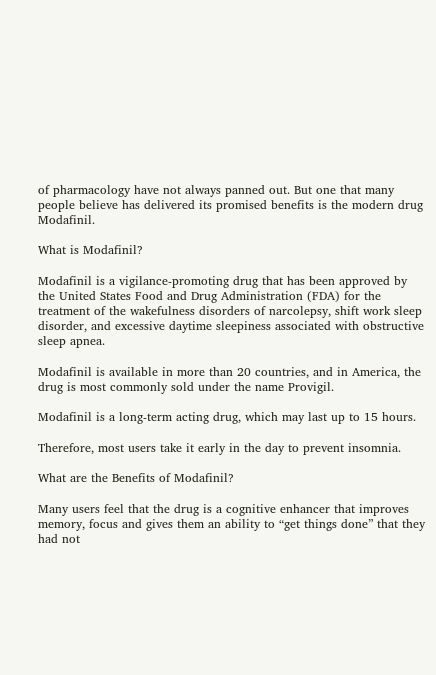of pharmacology have not always panned out. But one that many people believe has delivered its promised benefits is the modern drug Modafinil.

What is Modafinil?

Modafinil is a vigilance-promoting drug that has been approved by the United States Food and Drug Administration (FDA) for the treatment of the wakefulness disorders of narcolepsy, shift work sleep disorder, and excessive daytime sleepiness associated with obstructive sleep apnea.

Modafinil is available in more than 20 countries, and in America, the drug is most commonly sold under the name Provigil.

Modafinil is a long-term acting drug, which may last up to 15 hours.

Therefore, most users take it early in the day to prevent insomnia.

What are the Benefits of Modafinil?

Many users feel that the drug is a cognitive enhancer that improves memory, focus and gives them an ability to “get things done” that they had not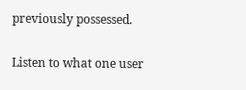previously possessed.

Listen to what one user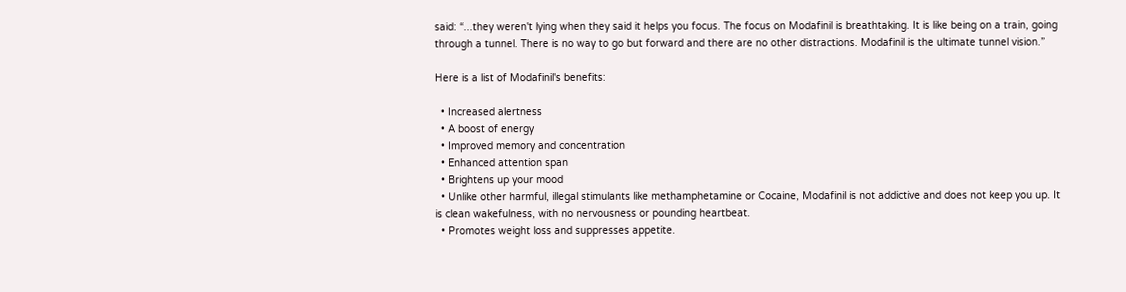said: “...they weren't lying when they said it helps you focus. The focus on Modafinil is breathtaking. It is like being on a train, going through a tunnel. There is no way to go but forward and there are no other distractions. Modafinil is the ultimate tunnel vision.”

Here is a list of Modafinil's benefits:

  • Increased alertness
  • A boost of energy
  • Improved memory and concentration
  • Enhanced attention span
  • Brightens up your mood
  • Unlike other harmful, illegal stimulants like methamphetamine or Cocaine, Modafinil is not addictive and does not keep you up. It is clean wakefulness, with no nervousness or pounding heartbeat.
  • Promotes weight loss and suppresses appetite.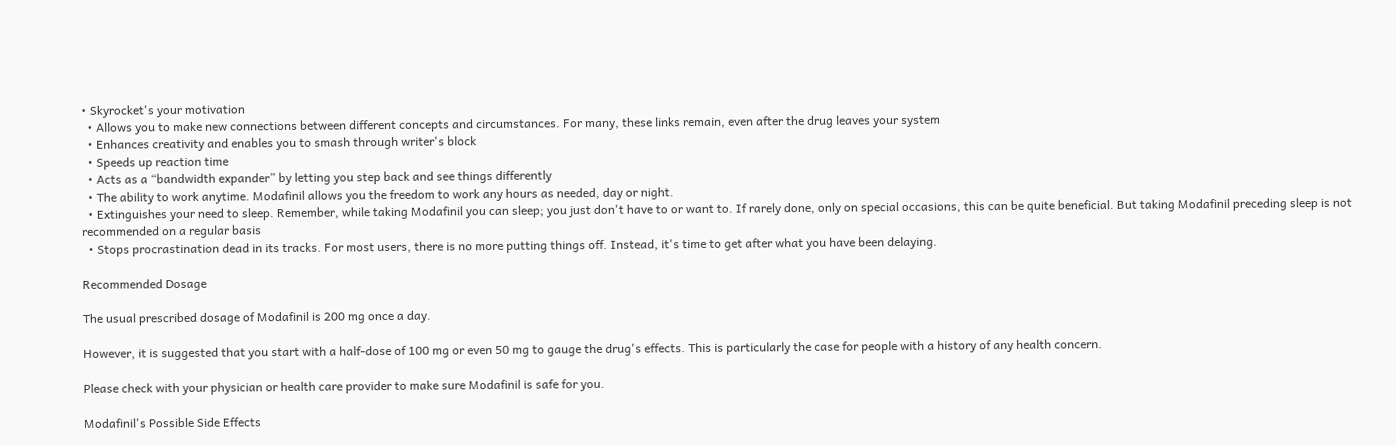• Skyrocket's your motivation
  • Allows you to make new connections between different concepts and circumstances. For many, these links remain, even after the drug leaves your system
  • Enhances creativity and enables you to smash through writer's block
  • Speeds up reaction time
  • Acts as a “bandwidth expander” by letting you step back and see things differently
  • The ability to work anytime. Modafinil allows you the freedom to work any hours as needed, day or night.
  • Extinguishes your need to sleep. Remember, while taking Modafinil you can sleep; you just don't have to or want to. If rarely done, only on special occasions, this can be quite beneficial. But taking Modafinil preceding sleep is not recommended on a regular basis
  • Stops procrastination dead in its tracks. For most users, there is no more putting things off. Instead, it's time to get after what you have been delaying.

Recommended Dosage

The usual prescribed dosage of Modafinil is 200 mg once a day.

However, it is suggested that you start with a half-dose of 100 mg or even 50 mg to gauge the drug's effects. This is particularly the case for people with a history of any health concern.

Please check with your physician or health care provider to make sure Modafinil is safe for you.

Modafinil's Possible Side Effects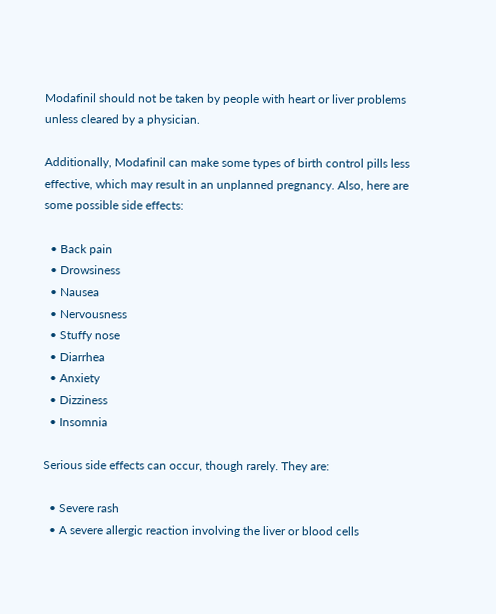Modafinil should not be taken by people with heart or liver problems unless cleared by a physician.

Additionally, Modafinil can make some types of birth control pills less effective, which may result in an unplanned pregnancy. Also, here are some possible side effects:

  • Back pain
  • Drowsiness
  • Nausea
  • Nervousness
  • Stuffy nose
  • Diarrhea
  • Anxiety
  • Dizziness
  • Insomnia

Serious side effects can occur, though rarely. They are:

  • Severe rash
  • A severe allergic reaction involving the liver or blood cells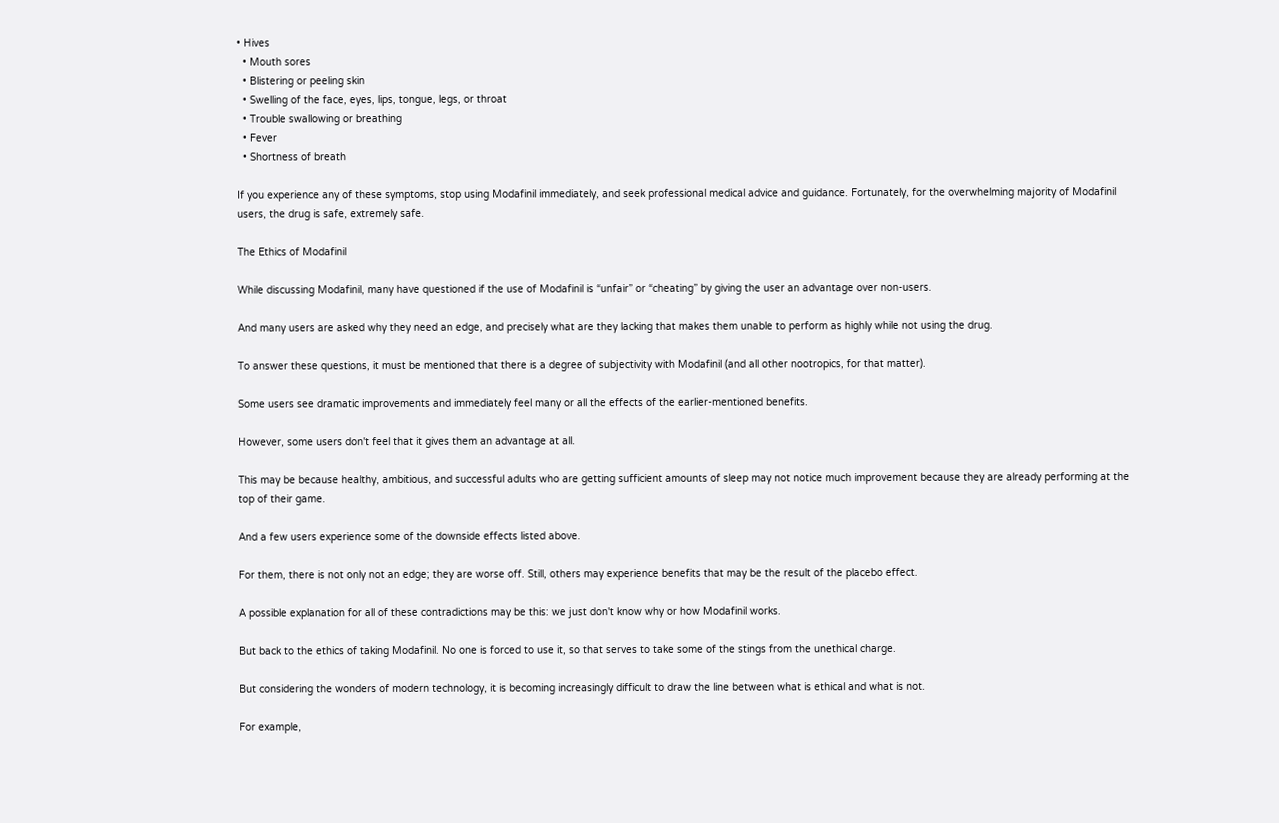• Hives
  • Mouth sores
  • Blistering or peeling skin
  • Swelling of the face, eyes, lips, tongue, legs, or throat
  • Trouble swallowing or breathing
  • Fever
  • Shortness of breath

If you experience any of these symptoms, stop using Modafinil immediately, and seek professional medical advice and guidance. Fortunately, for the overwhelming majority of Modafinil users, the drug is safe, extremely safe.

The Ethics of Modafinil

While discussing Modafinil, many have questioned if the use of Modafinil is “unfair” or “cheating” by giving the user an advantage over non-users.

And many users are asked why they need an edge, and precisely what are they lacking that makes them unable to perform as highly while not using the drug.

To answer these questions, it must be mentioned that there is a degree of subjectivity with Modafinil (and all other nootropics, for that matter).

Some users see dramatic improvements and immediately feel many or all the effects of the earlier-mentioned benefits.

However, some users don't feel that it gives them an advantage at all.

This may be because healthy, ambitious, and successful adults who are getting sufficient amounts of sleep may not notice much improvement because they are already performing at the top of their game.

And a few users experience some of the downside effects listed above.

For them, there is not only not an edge; they are worse off. Still, others may experience benefits that may be the result of the placebo effect.

A possible explanation for all of these contradictions may be this: we just don't know why or how Modafinil works.

But back to the ethics of taking Modafinil. No one is forced to use it, so that serves to take some of the stings from the unethical charge.

But considering the wonders of modern technology, it is becoming increasingly difficult to draw the line between what is ethical and what is not.

For example,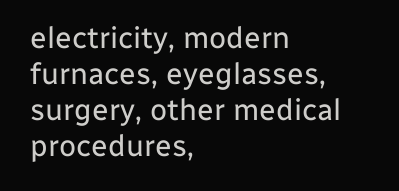electricity, modern furnaces, eyeglasses, surgery, other medical procedures,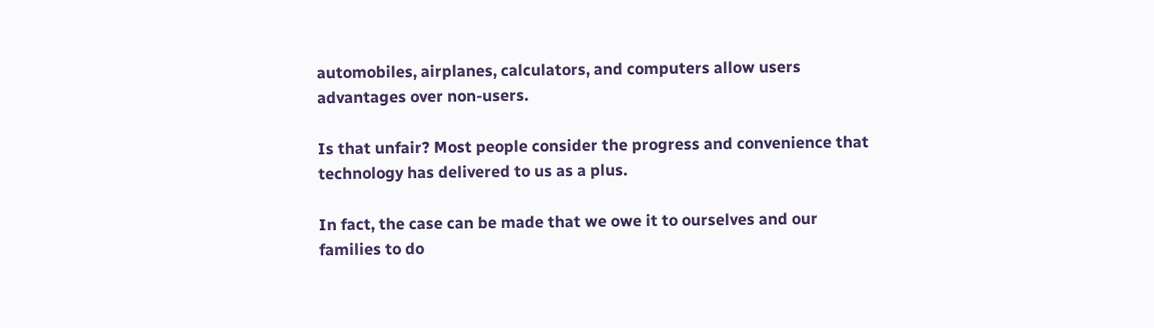automobiles, airplanes, calculators, and computers allow users advantages over non-users.

Is that unfair? Most people consider the progress and convenience that technology has delivered to us as a plus.

In fact, the case can be made that we owe it to ourselves and our families to do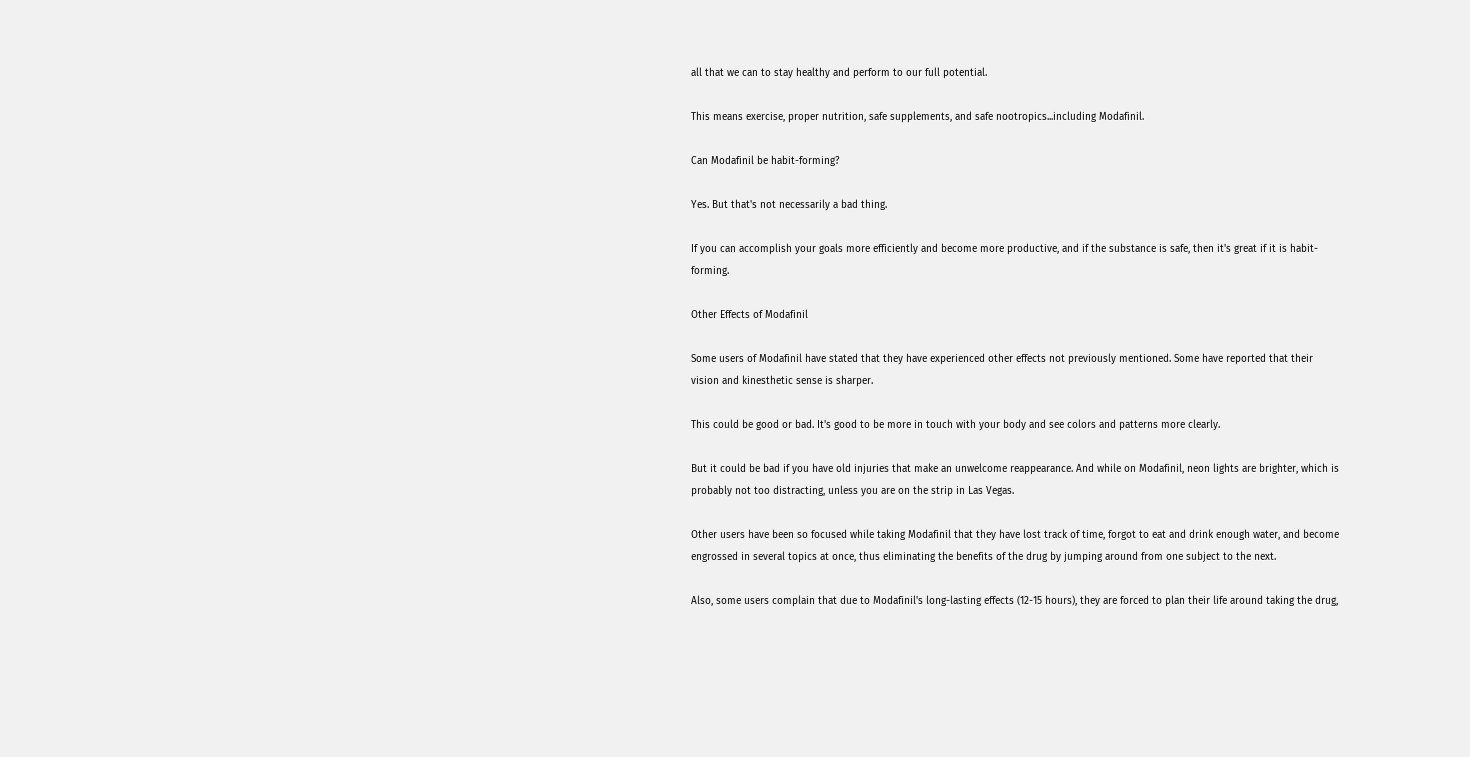all that we can to stay healthy and perform to our full potential.

This means exercise, proper nutrition, safe supplements, and safe nootropics...including Modafinil.

Can Modafinil be habit-forming?

Yes. But that's not necessarily a bad thing.

If you can accomplish your goals more efficiently and become more productive, and if the substance is safe, then it's great if it is habit-forming.

Other Effects of Modafinil

Some users of Modafinil have stated that they have experienced other effects not previously mentioned. Some have reported that their vision and kinesthetic sense is sharper.

This could be good or bad. It's good to be more in touch with your body and see colors and patterns more clearly.

But it could be bad if you have old injuries that make an unwelcome reappearance. And while on Modafinil, neon lights are brighter, which is probably not too distracting, unless you are on the strip in Las Vegas.

Other users have been so focused while taking Modafinil that they have lost track of time, forgot to eat and drink enough water, and become engrossed in several topics at once, thus eliminating the benefits of the drug by jumping around from one subject to the next.

Also, some users complain that due to Modafinil's long-lasting effects (12-15 hours), they are forced to plan their life around taking the drug,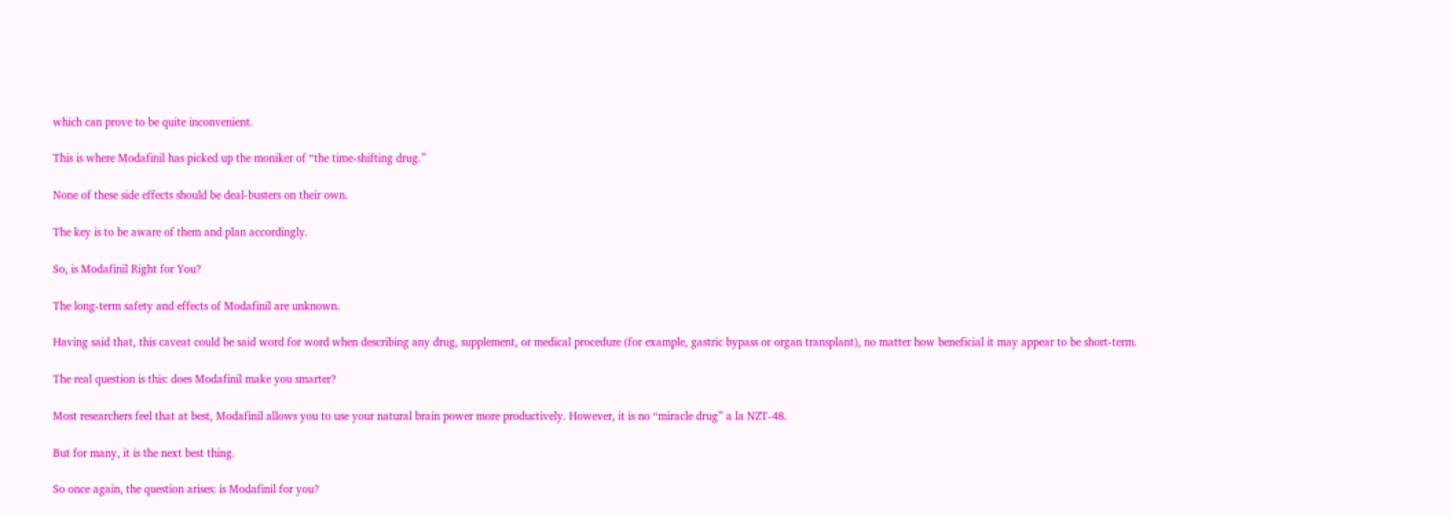which can prove to be quite inconvenient.

This is where Modafinil has picked up the moniker of “the time-shifting drug.”

None of these side effects should be deal-busters on their own.

The key is to be aware of them and plan accordingly.

So, is Modafinil Right for You?

The long-term safety and effects of Modafinil are unknown.

Having said that, this caveat could be said word for word when describing any drug, supplement, or medical procedure (for example, gastric bypass or organ transplant), no matter how beneficial it may appear to be short-term.

The real question is this: does Modafinil make you smarter?

Most researchers feel that at best, Modafinil allows you to use your natural brain power more productively. However, it is no “miracle drug” a la NZT-48.

But for many, it is the next best thing.

So once again, the question arises: is Modafinil for you?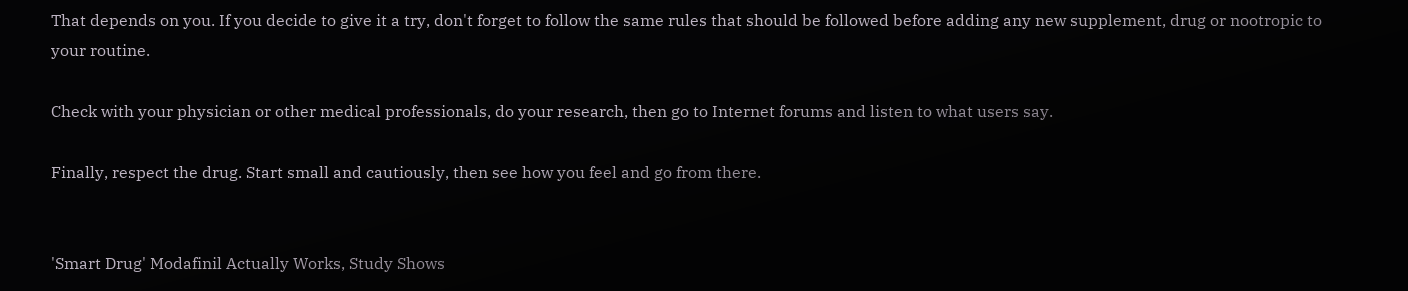That depends on you. If you decide to give it a try, don't forget to follow the same rules that should be followed before adding any new supplement, drug or nootropic to your routine.

Check with your physician or other medical professionals, do your research, then go to Internet forums and listen to what users say.

Finally, respect the drug. Start small and cautiously, then see how you feel and go from there.


'Smart Drug' Modafinil Actually Works, Study Shows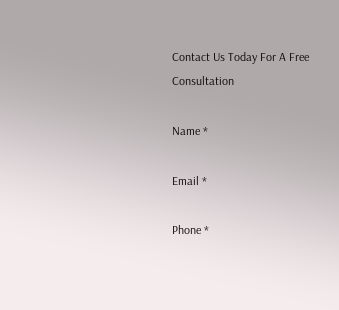Contact Us Today For A Free Consultation

Name *

Email *

Phone *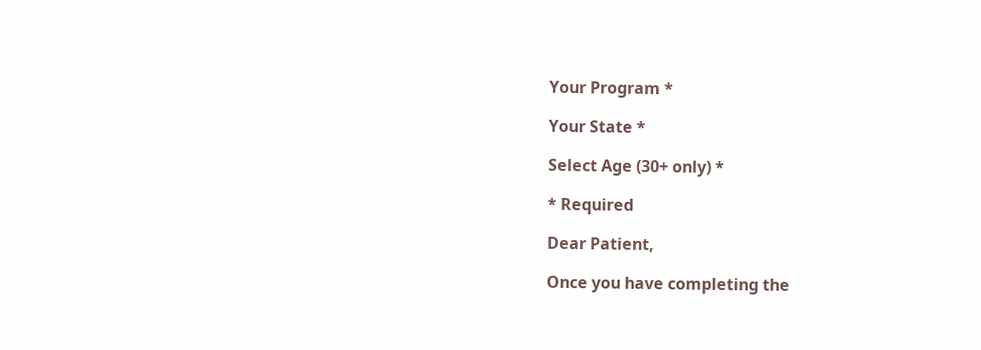Your Program *

Your State *

Select Age (30+ only) *

* Required

Dear Patient,

Once you have completing the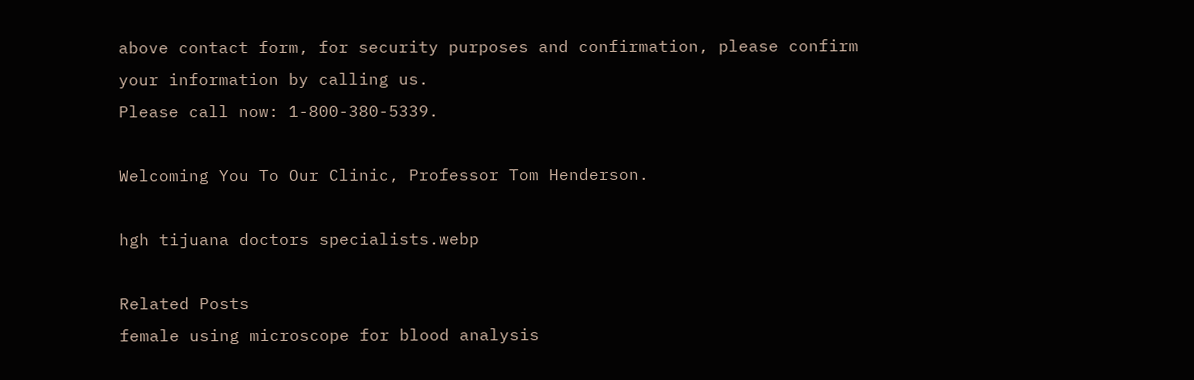above contact form, for security purposes and confirmation, please confirm your information by calling us.
Please call now: 1-800-380-5339.

Welcoming You To Our Clinic, Professor Tom Henderson.

hgh tijuana doctors specialists.webp

Related Posts
female using microscope for blood analysis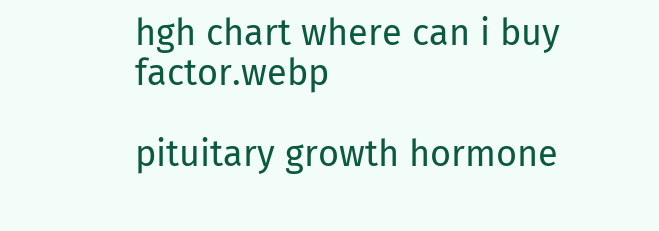hgh chart where can i buy factor.webp

pituitary growth hormone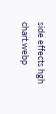side effects hgh chart.webp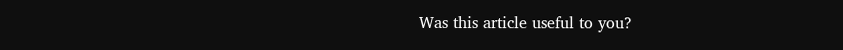Was this article useful to you?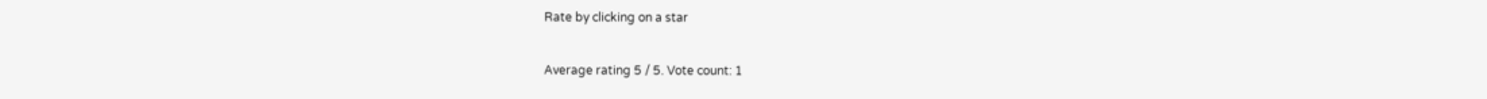Rate by clicking on a star

Average rating 5 / 5. Vote count: 1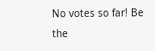No votes so far! Be the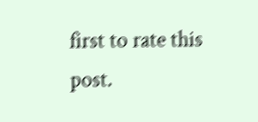first to rate this post.